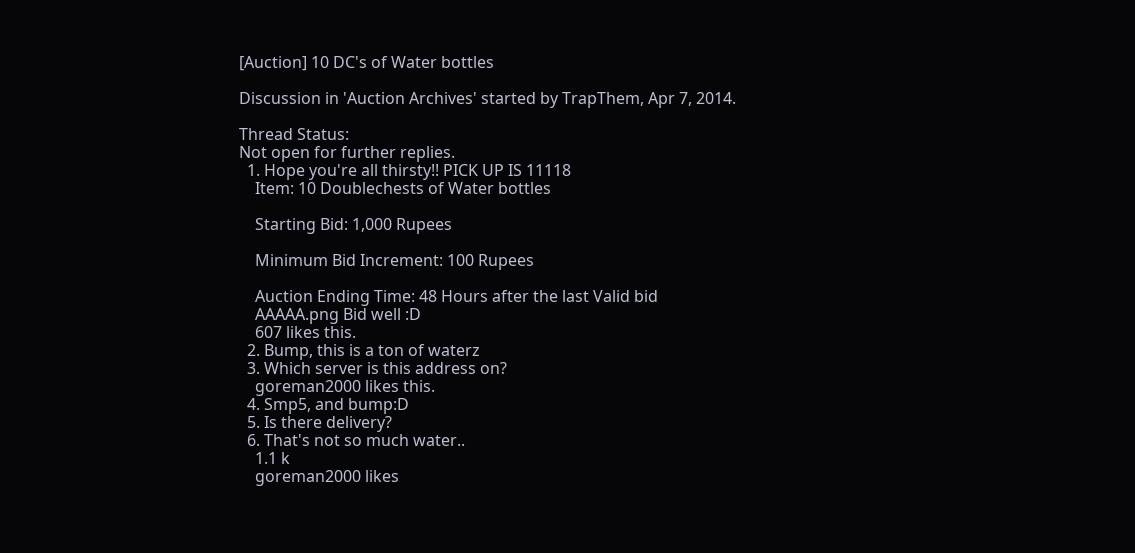[Auction] 10 DC's of Water bottles

Discussion in 'Auction Archives' started by TrapThem, Apr 7, 2014.

Thread Status:
Not open for further replies.
  1. Hope you're all thirsty!! PICK UP IS 11118
    Item: 10 Doublechests of Water bottles

    Starting Bid: 1,000 Rupees

    Minimum Bid Increment: 100 Rupees

    Auction Ending Time: 48 Hours after the last Valid bid
    AAAAA.png Bid well :D
    607 likes this.
  2. Bump, this is a ton of waterz
  3. Which server is this address on?
    goreman2000 likes this.
  4. Smp5, and bump:D
  5. Is there delivery?
  6. That's not so much water..
    1.1 k
    goreman2000 likes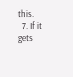this.
  7. If it gets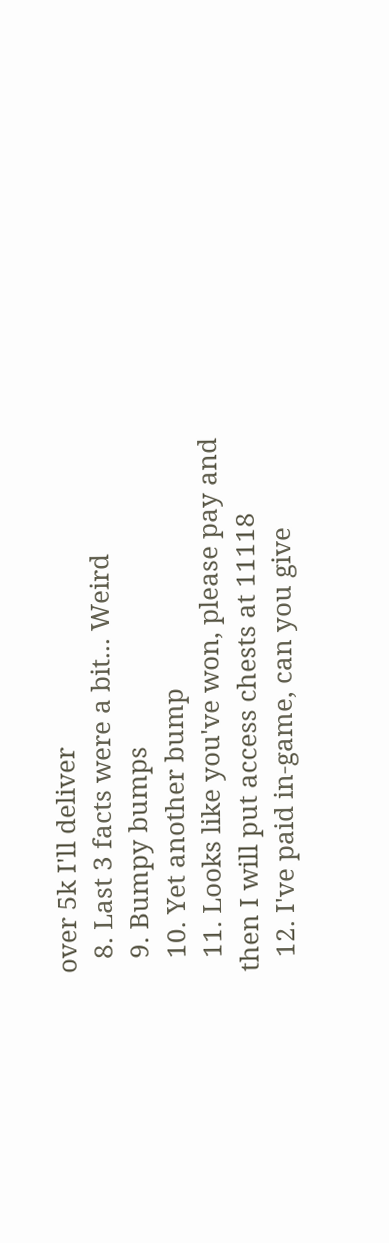over 5k I'll deliver
  8. Last 3 facts were a bit... Weird
  9. Bumpy bumps
  10. Yet another bump
  11. Looks like you've won, please pay and then I will put access chests at 11118
  12. I've paid in-game, can you give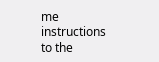me instructions to the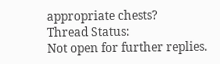appropriate chests?
Thread Status:
Not open for further replies.